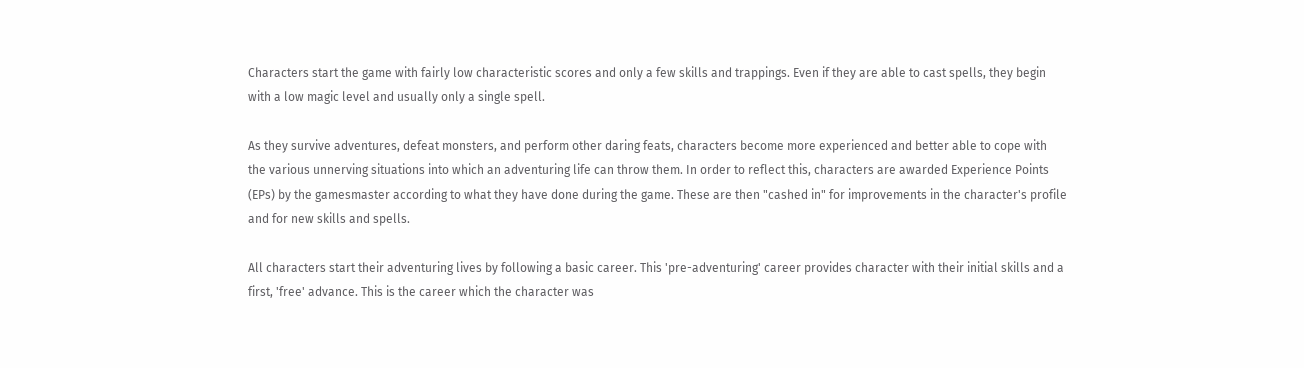Characters start the game with fairly low characteristic scores and only a few skills and trappings. Even if they are able to cast spells, they begin with a low magic level and usually only a single spell.

As they survive adventures, defeat monsters, and perform other daring feats, characters become more experienced and better able to cope with the various unnerving situations into which an adventuring life can throw them. In order to reflect this, characters are awarded Experience Points (EPs) by the gamesmaster according to what they have done during the game. These are then "cashed in" for improvements in the character's profile and for new skills and spells.

All characters start their adventuring lives by following a basic career. This 'pre-adventuring' career provides character with their initial skills and a first, 'free' advance. This is the career which the character was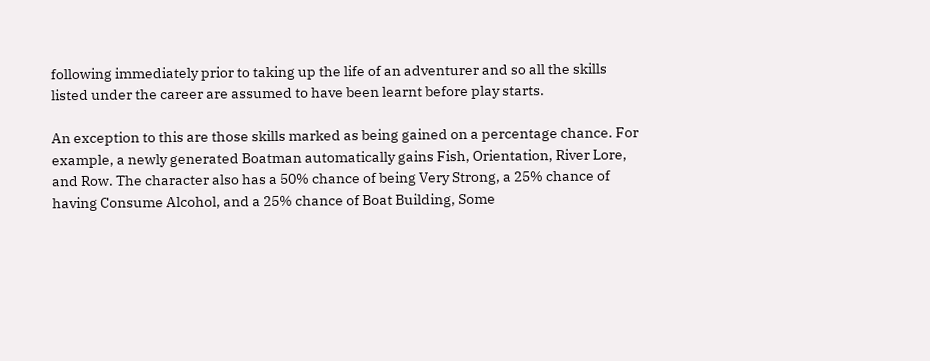following immediately prior to taking up the life of an adventurer and so all the skills listed under the career are assumed to have been learnt before play starts.

An exception to this are those skills marked as being gained on a percentage chance. For example, a newly generated Boatman automatically gains Fish, Orientation, River Lore, and Row. The character also has a 50% chance of being Very Strong, a 25% chance of having Consume Alcohol, and a 25% chance of Boat Building, Some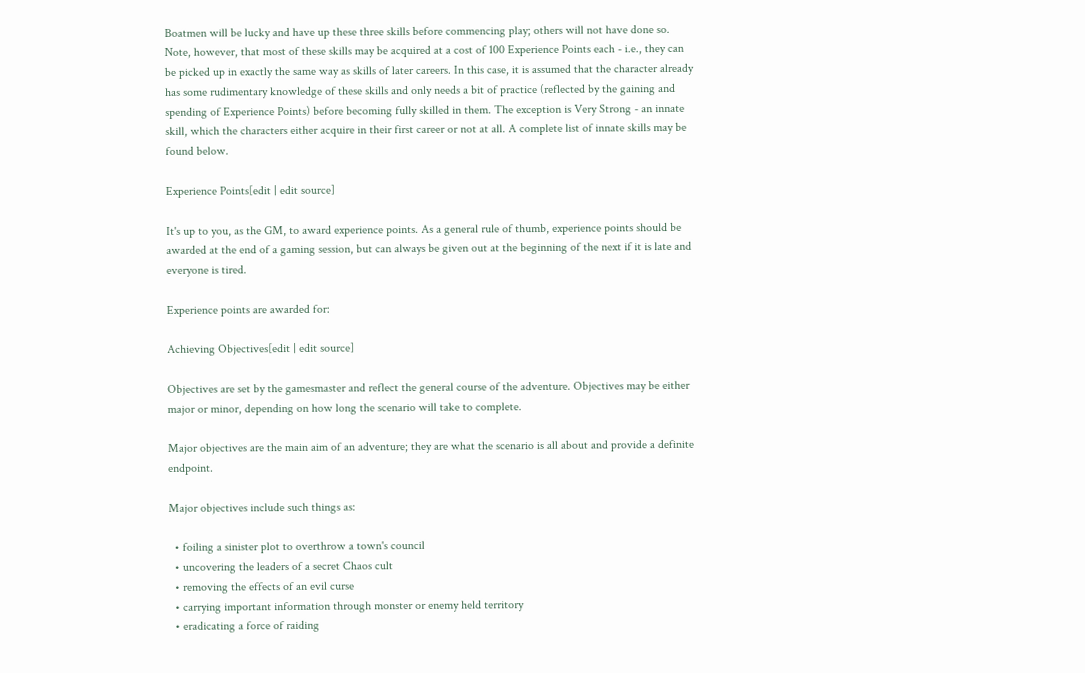Boatmen will be lucky and have up these three skills before commencing play; others will not have done so. Note, however, that most of these skills may be acquired at a cost of 100 Experience Points each - i.e., they can be picked up in exactly the same way as skills of later careers. In this case, it is assumed that the character already has some rudimentary knowledge of these skills and only needs a bit of practice (reflected by the gaining and spending of Experience Points) before becoming fully skilled in them. The exception is Very Strong - an innate skill, which the characters either acquire in their first career or not at all. A complete list of innate skills may be found below.

Experience Points[edit | edit source]

It's up to you, as the GM, to award experience points. As a general rule of thumb, experience points should be awarded at the end of a gaming session, but can always be given out at the beginning of the next if it is late and everyone is tired.

Experience points are awarded for:

Achieving Objectives[edit | edit source]

Objectives are set by the gamesmaster and reflect the general course of the adventure. Objectives may be either major or minor, depending on how long the scenario will take to complete.

Major objectives are the main aim of an adventure; they are what the scenario is all about and provide a definite endpoint.

Major objectives include such things as:

  • foiling a sinister plot to overthrow a town's council
  • uncovering the leaders of a secret Chaos cult
  • removing the effects of an evil curse
  • carrying important information through monster or enemy held territory
  • eradicating a force of raiding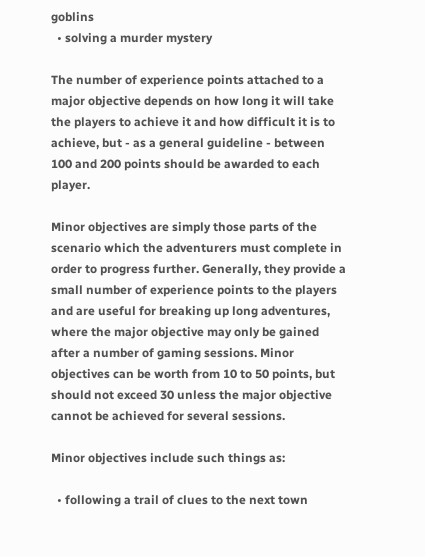goblins
  • solving a murder mystery

The number of experience points attached to a major objective depends on how long it will take the players to achieve it and how difficult it is to achieve, but - as a general guideline - between 100 and 200 points should be awarded to each player.

Minor objectives are simply those parts of the scenario which the adventurers must complete in order to progress further. Generally, they provide a small number of experience points to the players and are useful for breaking up long adventures, where the major objective may only be gained after a number of gaming sessions. Minor objectives can be worth from 10 to 50 points, but should not exceed 30 unless the major objective cannot be achieved for several sessions.

Minor objectives include such things as:

  • following a trail of clues to the next town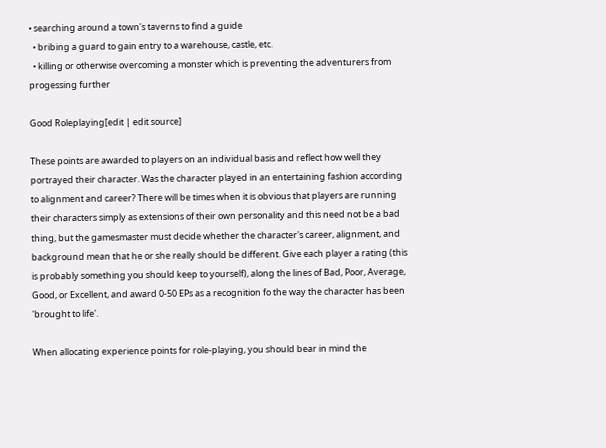• searching around a town's taverns to find a guide
  • bribing a guard to gain entry to a warehouse, castle, etc.
  • killing or otherwise overcoming a monster which is preventing the adventurers from progessing further

Good Roleplaying[edit | edit source]

These points are awarded to players on an individual basis and reflect how well they portrayed their character. Was the character played in an entertaining fashion according to alignment and career? There will be times when it is obvious that players are running their characters simply as extensions of their own personality and this need not be a bad thing, but the gamesmaster must decide whether the character's career, alignment, and background mean that he or she really should be different. Give each player a rating (this is probably something you should keep to yourself), along the lines of Bad, Poor, Average, Good, or Excellent, and award 0-50 EPs as a recognition fo the way the character has been 'brought to life'.

When allocating experience points for role-playing, you should bear in mind the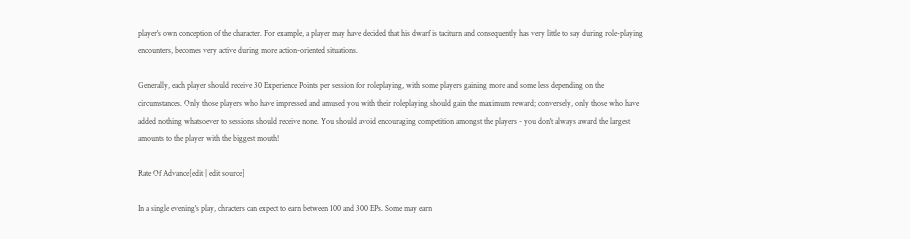player's own conception of the character. For example, a player may have decided that his dwarf is taciturn and consequently has very little to say during role-playing encounters, becomes very active during more action-oriented situations.

Generally, each player should receive 30 Experience Points per session for roleplaying, with some players gaining more and some less depending on the circumstances. Only those players who have impressed and amused you with their roleplaying should gain the maximum reward; conversely, only those who have added nothing whatsoever to sessions should receive none. You should avoid encouraging competition amongst the players - you don't always award the largest amounts to the player with the biggest mouth!

Rate Of Advance[edit | edit source]

In a single evening's play, chracters can expect to earn between 100 and 300 EPs. Some may earn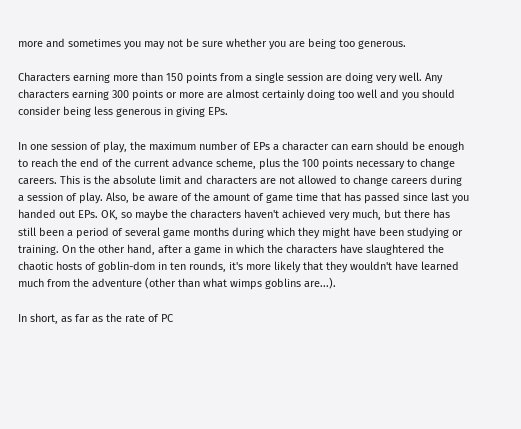more and sometimes you may not be sure whether you are being too generous.

Characters earning more than 150 points from a single session are doing very well. Any characters earning 300 points or more are almost certainly doing too well and you should consider being less generous in giving EPs.

In one session of play, the maximum number of EPs a character can earn should be enough to reach the end of the current advance scheme, plus the 100 points necessary to change careers. This is the absolute limit and characters are not allowed to change careers during a session of play. Also, be aware of the amount of game time that has passed since last you handed out EPs. OK, so maybe the characters haven't achieved very much, but there has still been a period of several game months during which they might have been studying or training. On the other hand, after a game in which the characters have slaughtered the chaotic hosts of goblin-dom in ten rounds, it's more likely that they wouldn't have learned much from the adventure (other than what wimps goblins are...).

In short, as far as the rate of PC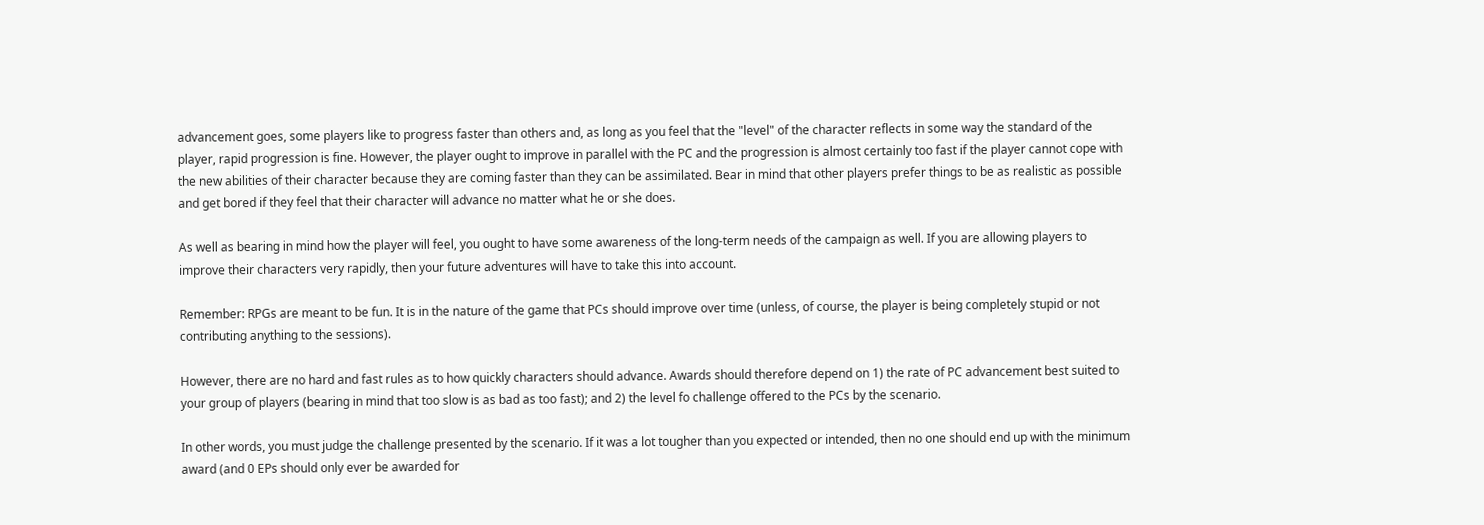advancement goes, some players like to progress faster than others and, as long as you feel that the "level" of the character reflects in some way the standard of the player, rapid progression is fine. However, the player ought to improve in parallel with the PC and the progression is almost certainly too fast if the player cannot cope with the new abilities of their character because they are coming faster than they can be assimilated. Bear in mind that other players prefer things to be as realistic as possible and get bored if they feel that their character will advance no matter what he or she does.

As well as bearing in mind how the player will feel, you ought to have some awareness of the long-term needs of the campaign as well. If you are allowing players to improve their characters very rapidly, then your future adventures will have to take this into account.

Remember: RPGs are meant to be fun. It is in the nature of the game that PCs should improve over time (unless, of course, the player is being completely stupid or not contributing anything to the sessions).

However, there are no hard and fast rules as to how quickly characters should advance. Awards should therefore depend on 1) the rate of PC advancement best suited to your group of players (bearing in mind that too slow is as bad as too fast); and 2) the level fo challenge offered to the PCs by the scenario.

In other words, you must judge the challenge presented by the scenario. If it was a lot tougher than you expected or intended, then no one should end up with the minimum award (and 0 EPs should only ever be awarded for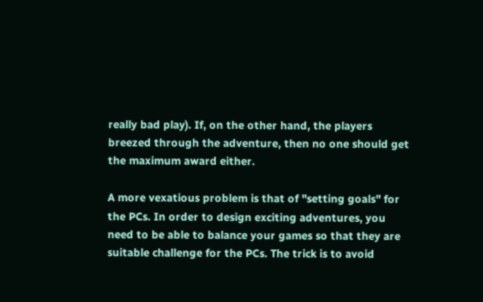really bad play). If, on the other hand, the players breezed through the adventure, then no one should get the maximum award either.

A more vexatious problem is that of "setting goals" for the PCs. In order to design exciting adventures, you need to be able to balance your games so that they are suitable challenge for the PCs. The trick is to avoid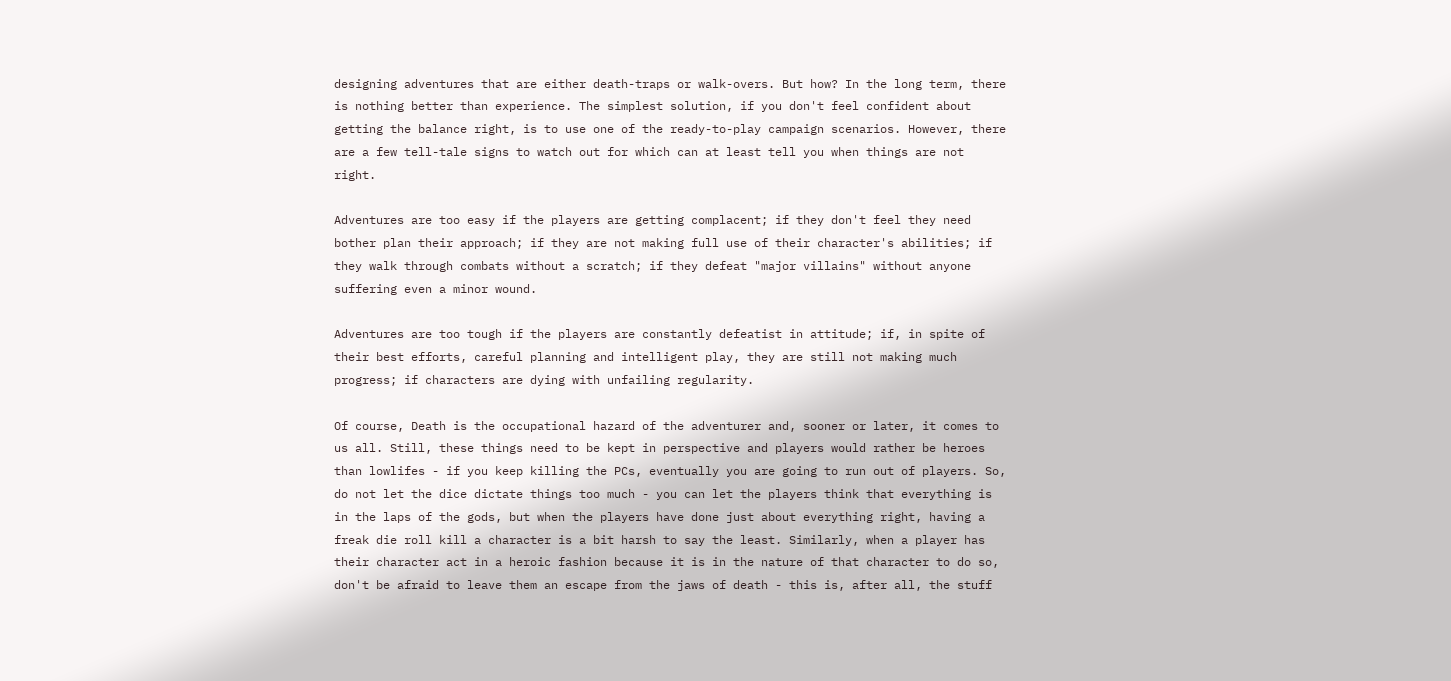designing adventures that are either death-traps or walk-overs. But how? In the long term, there is nothing better than experience. The simplest solution, if you don't feel confident about getting the balance right, is to use one of the ready-to-play campaign scenarios. However, there are a few tell-tale signs to watch out for which can at least tell you when things are not right.

Adventures are too easy if the players are getting complacent; if they don't feel they need bother plan their approach; if they are not making full use of their character's abilities; if they walk through combats without a scratch; if they defeat "major villains" without anyone suffering even a minor wound.

Adventures are too tough if the players are constantly defeatist in attitude; if, in spite of their best efforts, careful planning and intelligent play, they are still not making much progress; if characters are dying with unfailing regularity.

Of course, Death is the occupational hazard of the adventurer and, sooner or later, it comes to us all. Still, these things need to be kept in perspective and players would rather be heroes than lowlifes - if you keep killing the PCs, eventually you are going to run out of players. So, do not let the dice dictate things too much - you can let the players think that everything is in the laps of the gods, but when the players have done just about everything right, having a freak die roll kill a character is a bit harsh to say the least. Similarly, when a player has their character act in a heroic fashion because it is in the nature of that character to do so, don't be afraid to leave them an escape from the jaws of death - this is, after all, the stuff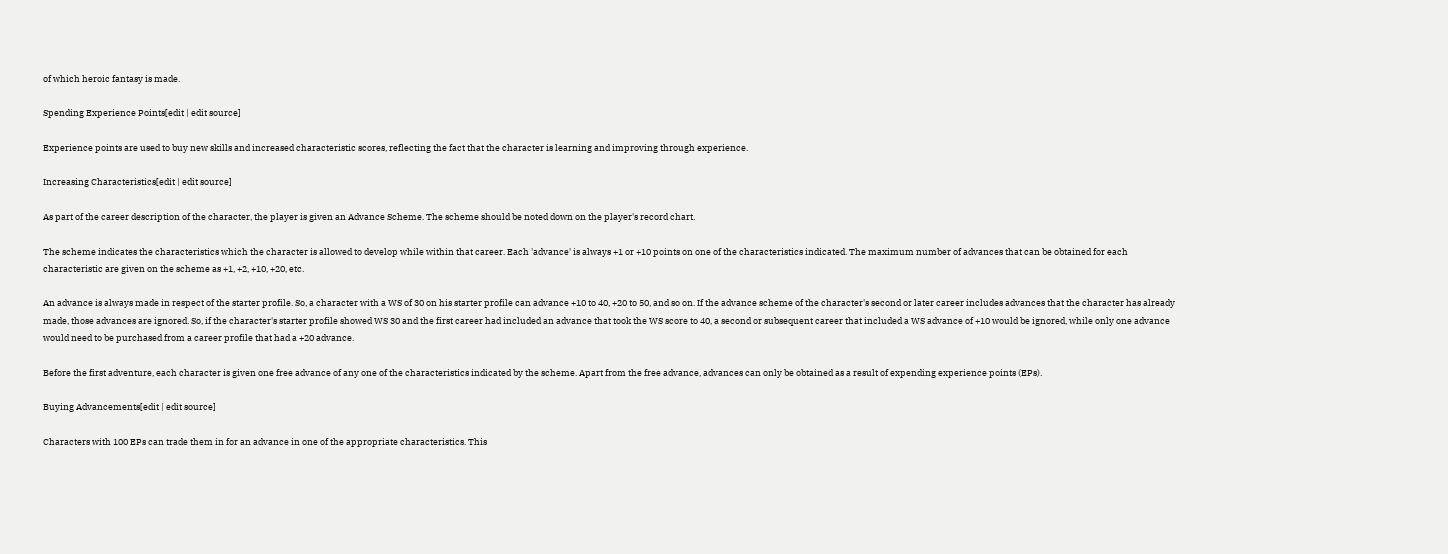of which heroic fantasy is made.

Spending Experience Points[edit | edit source]

Experience points are used to buy new skills and increased characteristic scores, reflecting the fact that the character is learning and improving through experience.

Increasing Characteristics[edit | edit source]

As part of the career description of the character, the player is given an Advance Scheme. The scheme should be noted down on the player's record chart.

The scheme indicates the characteristics which the character is allowed to develop while within that career. Each 'advance' is always +1 or +10 points on one of the characteristics indicated. The maximum number of advances that can be obtained for each characteristic are given on the scheme as +1, +2, +10, +20, etc.

An advance is always made in respect of the starter profile. So, a character with a WS of 30 on his starter profile can advance +10 to 40, +20 to 50, and so on. If the advance scheme of the character's second or later career includes advances that the character has already made, those advances are ignored. So, if the character's starter profile showed WS 30 and the first career had included an advance that took the WS score to 40, a second or subsequent career that included a WS advance of +10 would be ignored, while only one advance would need to be purchased from a career profile that had a +20 advance.

Before the first adventure, each character is given one free advance of any one of the characteristics indicated by the scheme. Apart from the free advance, advances can only be obtained as a result of expending experience points (EPs).

Buying Advancements[edit | edit source]

Characters with 100 EPs can trade them in for an advance in one of the appropriate characteristics. This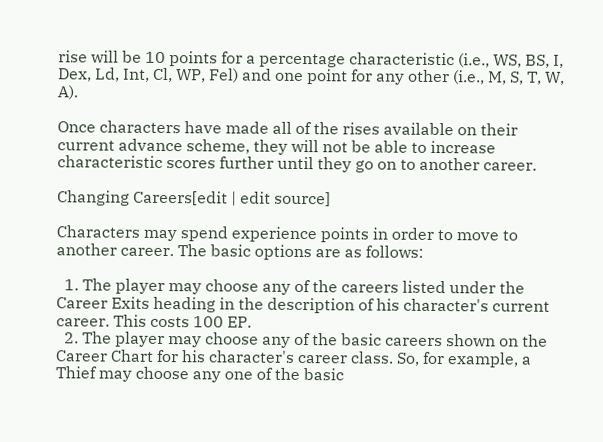rise will be 10 points for a percentage characteristic (i.e., WS, BS, I, Dex, Ld, Int, Cl, WP, Fel) and one point for any other (i.e., M, S, T, W, A).

Once characters have made all of the rises available on their current advance scheme, they will not be able to increase characteristic scores further until they go on to another career.

Changing Careers[edit | edit source]

Characters may spend experience points in order to move to another career. The basic options are as follows:

  1. The player may choose any of the careers listed under the Career Exits heading in the description of his character's current career. This costs 100 EP.
  2. The player may choose any of the basic careers shown on the Career Chart for his character's career class. So, for example, a Thief may choose any one of the basic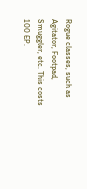Rogue classes, such as Agitator, Footpad, Smuggler, etc. This costs 100 EP.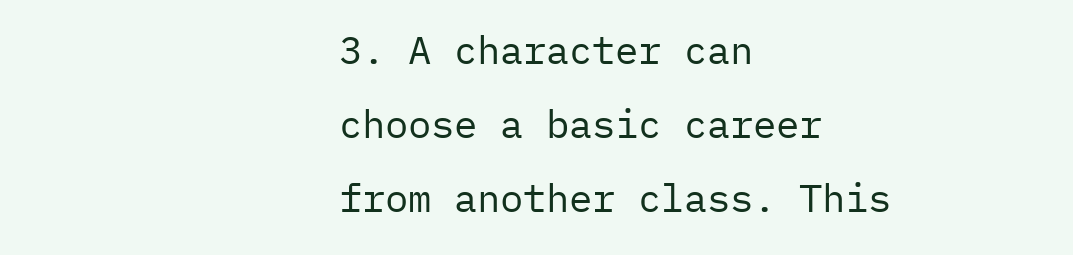3. A character can choose a basic career from another class. This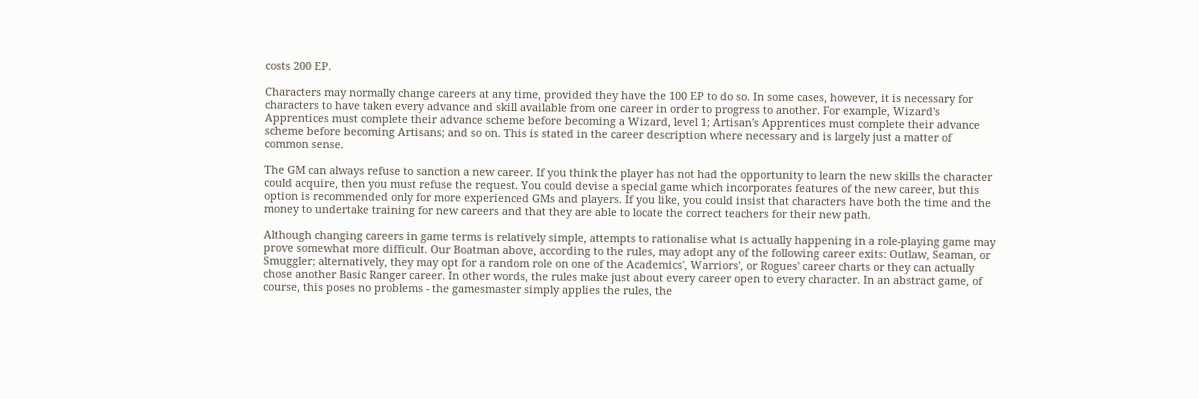costs 200 EP.

Characters may normally change careers at any time, provided they have the 100 EP to do so. In some cases, however, it is necessary for characters to have taken every advance and skill available from one career in order to progress to another. For example, Wizard's Apprentices must complete their advance scheme before becoming a Wizard, level 1; Artisan's Apprentices must complete their advance scheme before becoming Artisans; and so on. This is stated in the career description where necessary and is largely just a matter of common sense.

The GM can always refuse to sanction a new career. If you think the player has not had the opportunity to learn the new skills the character could acquire, then you must refuse the request. You could devise a special game which incorporates features of the new career, but this option is recommended only for more experienced GMs and players. If you like, you could insist that characters have both the time and the money to undertake training for new careers and that they are able to locate the correct teachers for their new path.

Although changing careers in game terms is relatively simple, attempts to rationalise what is actually happening in a role-playing game may prove somewhat more difficult. Our Boatman above, according to the rules, may adopt any of the following career exits: Outlaw, Seaman, or Smuggler; alternatively, they may opt for a random role on one of the Academics', Warriors', or Rogues' career charts or they can actually chose another Basic Ranger career. In other words, the rules make just about every career open to every character. In an abstract game, of course, this poses no problems - the gamesmaster simply applies the rules, the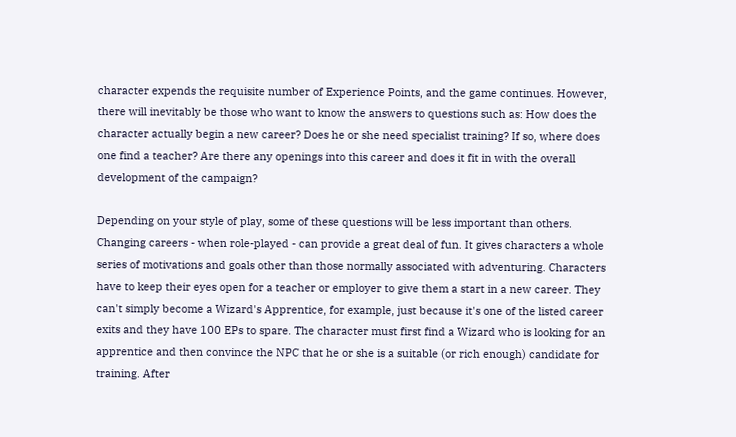character expends the requisite number of Experience Points, and the game continues. However, there will inevitably be those who want to know the answers to questions such as: How does the character actually begin a new career? Does he or she need specialist training? If so, where does one find a teacher? Are there any openings into this career and does it fit in with the overall development of the campaign?

Depending on your style of play, some of these questions will be less important than others. Changing careers - when role-played - can provide a great deal of fun. It gives characters a whole series of motivations and goals other than those normally associated with adventuring. Characters have to keep their eyes open for a teacher or employer to give them a start in a new career. They can't simply become a Wizard's Apprentice, for example, just because it's one of the listed career exits and they have 100 EPs to spare. The character must first find a Wizard who is looking for an apprentice and then convince the NPC that he or she is a suitable (or rich enough) candidate for training. After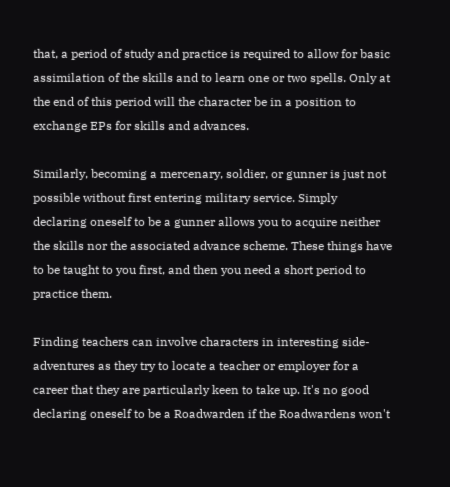that, a period of study and practice is required to allow for basic assimilation of the skills and to learn one or two spells. Only at the end of this period will the character be in a position to exchange EPs for skills and advances.

Similarly, becoming a mercenary, soldier, or gunner is just not possible without first entering military service. Simply declaring oneself to be a gunner allows you to acquire neither the skills nor the associated advance scheme. These things have to be taught to you first, and then you need a short period to practice them.

Finding teachers can involve characters in interesting side-adventures as they try to locate a teacher or employer for a career that they are particularly keen to take up. It's no good declaring oneself to be a Roadwarden if the Roadwardens won't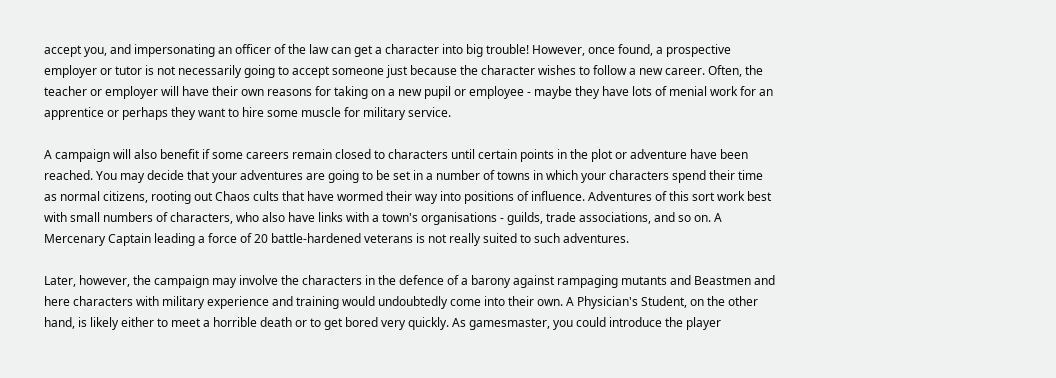accept you, and impersonating an officer of the law can get a character into big trouble! However, once found, a prospective employer or tutor is not necessarily going to accept someone just because the character wishes to follow a new career. Often, the teacher or employer will have their own reasons for taking on a new pupil or employee - maybe they have lots of menial work for an apprentice or perhaps they want to hire some muscle for military service.

A campaign will also benefit if some careers remain closed to characters until certain points in the plot or adventure have been reached. You may decide that your adventures are going to be set in a number of towns in which your characters spend their time as normal citizens, rooting out Chaos cults that have wormed their way into positions of influence. Adventures of this sort work best with small numbers of characters, who also have links with a town's organisations - guilds, trade associations, and so on. A Mercenary Captain leading a force of 20 battle-hardened veterans is not really suited to such adventures.

Later, however, the campaign may involve the characters in the defence of a barony against rampaging mutants and Beastmen and here characters with military experience and training would undoubtedly come into their own. A Physician's Student, on the other hand, is likely either to meet a horrible death or to get bored very quickly. As gamesmaster, you could introduce the player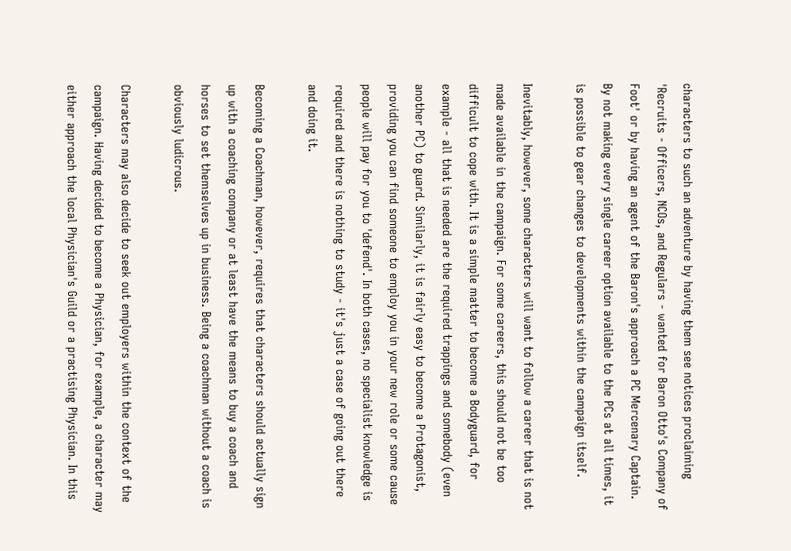characters to such an adventure by having them see notices proclaiming 'Recruits - Officers, NCOs, and Regulars - wanted for Baron Otto's Company of Foot' or by having an agent of the Baron's approach a PC Mercenary Captain. By not making every single career option available to the PCs at all times, it is possible to gear changes to developments within the campaign itself.

Inevitably, however, some characters will want to follow a career that is not made available in the campaign. For some careers, this should not be too difficult to cope with. It is a simple matter to become a Bodyguard, for example - all that is needed are the required trappings and somebody (even another PC) to guard. Similarly, it is fairly easy to become a Protagonist, providing you can find someone to employ you in your new role or some cause people will pay for you to 'defend'. In both cases, no specialist knowledge is required and there is nothing to study - it's just a case of going out there and doing it.

Becoming a Coachman, however, requires that characters should actually sign up with a coaching company or at least have the means to buy a coach and horses to set themselves up in business. Being a coachman without a coach is obviously ludicrous.

Characters may also decide to seek out employers within the context of the campaign. Having decided to become a Physician, for example, a character may either approach the local Physician's Guild or a practising Physician. In this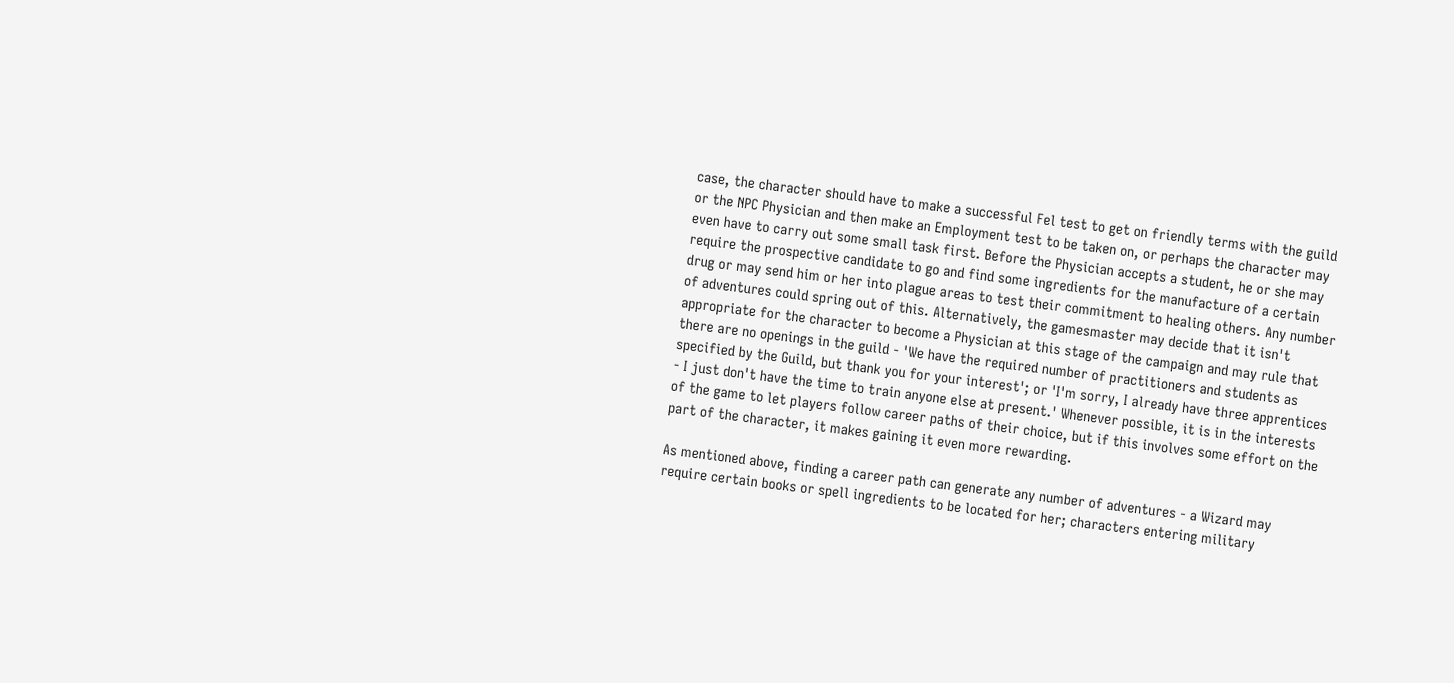case, the character should have to make a successful Fel test to get on friendly terms with the guild or the NPC Physician and then make an Employment test to be taken on, or perhaps the character may even have to carry out some small task first. Before the Physician accepts a student, he or she may require the prospective candidate to go and find some ingredients for the manufacture of a certain drug or may send him or her into plague areas to test their commitment to healing others. Any number of adventures could spring out of this. Alternatively, the gamesmaster may decide that it isn't appropriate for the character to become a Physician at this stage of the campaign and may rule that there are no openings in the guild - 'We have the required number of practitioners and students as specified by the Guild, but thank you for your interest'; or 'I'm sorry, I already have three apprentices - I just don't have the time to train anyone else at present.' Whenever possible, it is in the interests of the game to let players follow career paths of their choice, but if this involves some effort on the part of the character, it makes gaining it even more rewarding.

As mentioned above, finding a career path can generate any number of adventures - a Wizard may require certain books or spell ingredients to be located for her; characters entering military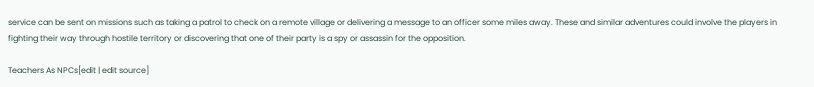service can be sent on missions such as taking a patrol to check on a remote village or delivering a message to an officer some miles away. These and similar adventures could involve the players in fighting their way through hostile territory or discovering that one of their party is a spy or assassin for the opposition.

Teachers As NPCs[edit | edit source]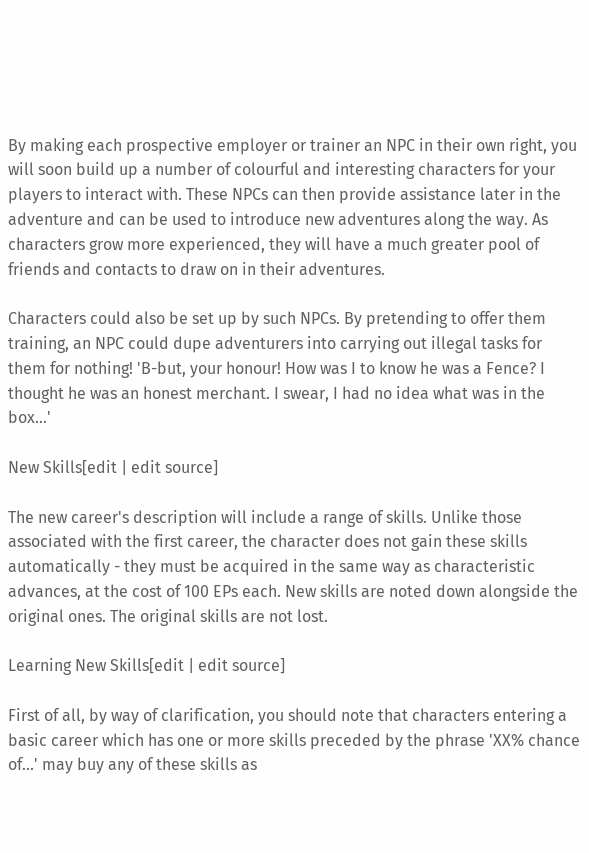By making each prospective employer or trainer an NPC in their own right, you will soon build up a number of colourful and interesting characters for your players to interact with. These NPCs can then provide assistance later in the adventure and can be used to introduce new adventures along the way. As characters grow more experienced, they will have a much greater pool of friends and contacts to draw on in their adventures.

Characters could also be set up by such NPCs. By pretending to offer them training, an NPC could dupe adventurers into carrying out illegal tasks for them for nothing! 'B-but, your honour! How was I to know he was a Fence? I thought he was an honest merchant. I swear, I had no idea what was in the box...'

New Skills[edit | edit source]

The new career's description will include a range of skills. Unlike those associated with the first career, the character does not gain these skills automatically - they must be acquired in the same way as characteristic advances, at the cost of 100 EPs each. New skills are noted down alongside the original ones. The original skills are not lost.

Learning New Skills[edit | edit source]

First of all, by way of clarification, you should note that characters entering a basic career which has one or more skills preceded by the phrase 'XX% chance of...' may buy any of these skills as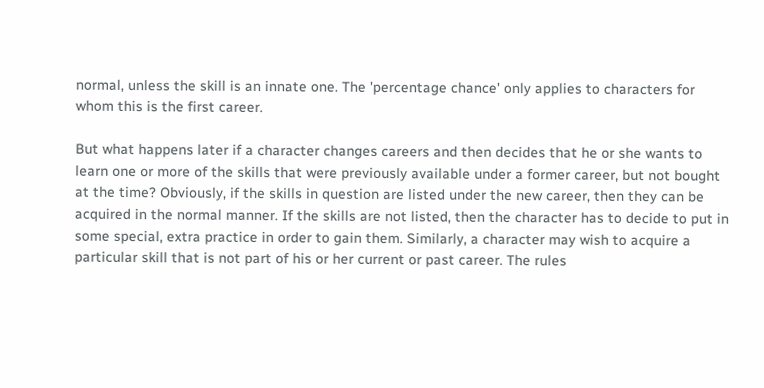normal, unless the skill is an innate one. The 'percentage chance' only applies to characters for whom this is the first career.

But what happens later if a character changes careers and then decides that he or she wants to learn one or more of the skills that were previously available under a former career, but not bought at the time? Obviously, if the skills in question are listed under the new career, then they can be acquired in the normal manner. If the skills are not listed, then the character has to decide to put in some special, extra practice in order to gain them. Similarly, a character may wish to acquire a particular skill that is not part of his or her current or past career. The rules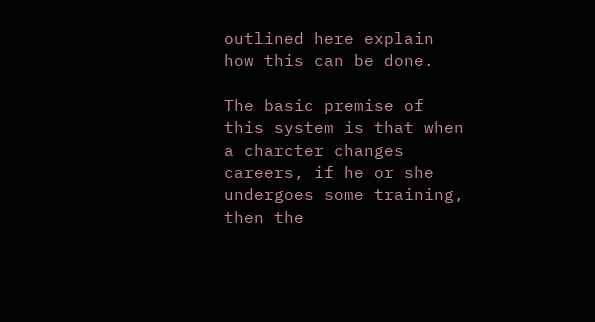outlined here explain how this can be done.

The basic premise of this system is that when a charcter changes careers, if he or she undergoes some training, then the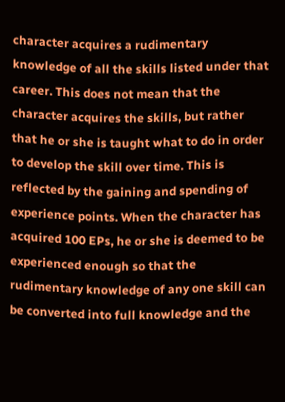character acquires a rudimentary knowledge of all the skills listed under that career. This does not mean that the character acquires the skills, but rather that he or she is taught what to do in order to develop the skill over time. This is reflected by the gaining and spending of experience points. When the character has acquired 100 EPs, he or she is deemed to be experienced enough so that the rudimentary knowledge of any one skill can be converted into full knowledge and the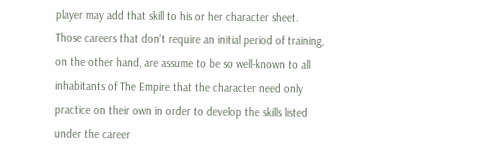player may add that skill to his or her character sheet. Those careers that don't require an initial period of training, on the other hand, are assume to be so well-known to all inhabitants of The Empire that the character need only practice on their own in order to develop the skills listed under the career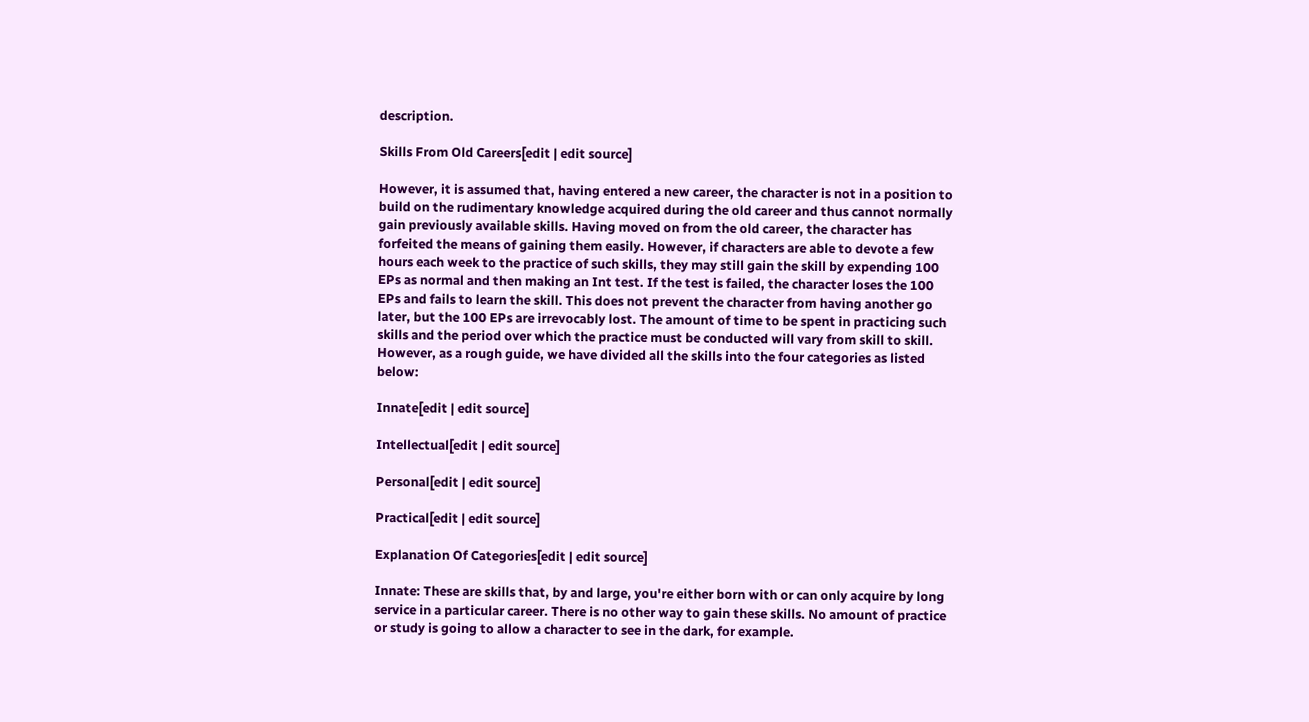description.

Skills From Old Careers[edit | edit source]

However, it is assumed that, having entered a new career, the character is not in a position to build on the rudimentary knowledge acquired during the old career and thus cannot normally gain previously available skills. Having moved on from the old career, the character has forfeited the means of gaining them easily. However, if characters are able to devote a few hours each week to the practice of such skills, they may still gain the skill by expending 100 EPs as normal and then making an Int test. If the test is failed, the character loses the 100 EPs and fails to learn the skill. This does not prevent the character from having another go later, but the 100 EPs are irrevocably lost. The amount of time to be spent in practicing such skills and the period over which the practice must be conducted will vary from skill to skill. However, as a rough guide, we have divided all the skills into the four categories as listed below:

Innate[edit | edit source]

Intellectual[edit | edit source]

Personal[edit | edit source]

Practical[edit | edit source]

Explanation Of Categories[edit | edit source]

Innate: These are skills that, by and large, you're either born with or can only acquire by long service in a particular career. There is no other way to gain these skills. No amount of practice or study is going to allow a character to see in the dark, for example.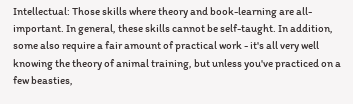Intellectual: Those skills where theory and book-learning are all-important. In general, these skills cannot be self-taught. In addition, some also require a fair amount of practical work - it's all very well knowing the theory of animal training, but unless you've practiced on a few beasties,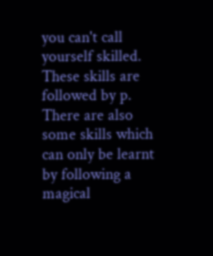you can't call yourself skilled. These skills are followed by p. There are also some skills which can only be learnt by following a magical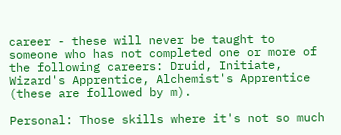career - these will never be taught to someone who has not completed one or more of the following careers: Druid, Initiate, Wizard's Apprentice, Alchemist's Apprentice (these are followed by m).

Personal: Those skills where it's not so much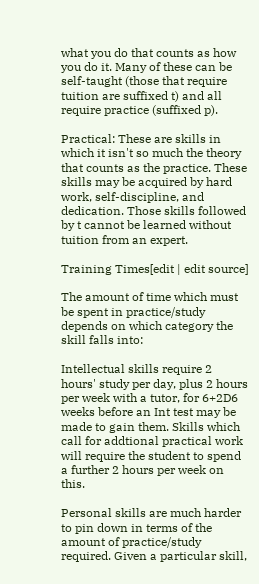what you do that counts as how you do it. Many of these can be self-taught (those that require tuition are suffixed t) and all require practice (suffixed p).

Practical: These are skills in which it isn't so much the theory that counts as the practice. These skills may be acquired by hard work, self-discipline, and dedication. Those skills followed by t cannot be learned without tuition from an expert.

Training Times[edit | edit source]

The amount of time which must be spent in practice/study depends on which category the skill falls into:

Intellectual skills require 2 hours' study per day, plus 2 hours per week with a tutor, for 6+2D6 weeks before an Int test may be made to gain them. Skills which call for addtional practical work will require the student to spend a further 2 hours per week on this.

Personal skills are much harder to pin down in terms of the amount of practice/study required. Given a particular skill,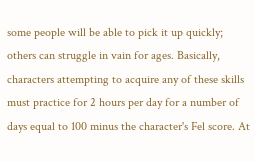some people will be able to pick it up quickly; others can struggle in vain for ages. Basically, characters attempting to acquire any of these skills must practice for 2 hours per day for a number of days equal to 100 minus the character's Fel score. At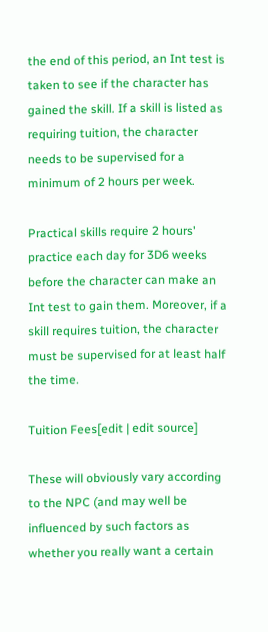the end of this period, an Int test is taken to see if the character has gained the skill. If a skill is listed as requiring tuition, the character needs to be supervised for a minimum of 2 hours per week.

Practical skills require 2 hours' practice each day for 3D6 weeks before the character can make an Int test to gain them. Moreover, if a skill requires tuition, the character must be supervised for at least half the time.

Tuition Fees[edit | edit source]

These will obviously vary according to the NPC (and may well be influenced by such factors as whether you really want a certain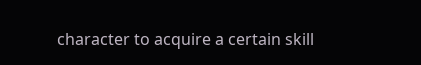character to acquire a certain skill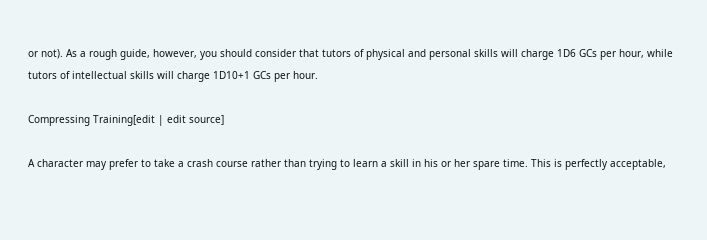or not). As a rough guide, however, you should consider that tutors of physical and personal skills will charge 1D6 GCs per hour, while tutors of intellectual skills will charge 1D10+1 GCs per hour.

Compressing Training[edit | edit source]

A character may prefer to take a crash course rather than trying to learn a skill in his or her spare time. This is perfectly acceptable,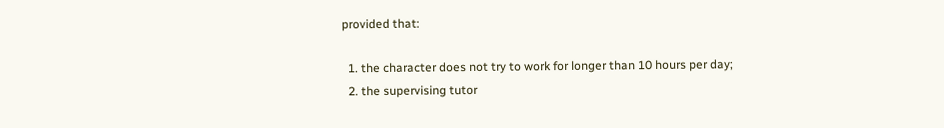provided that:

  1. the character does not try to work for longer than 10 hours per day;
  2. the supervising tutor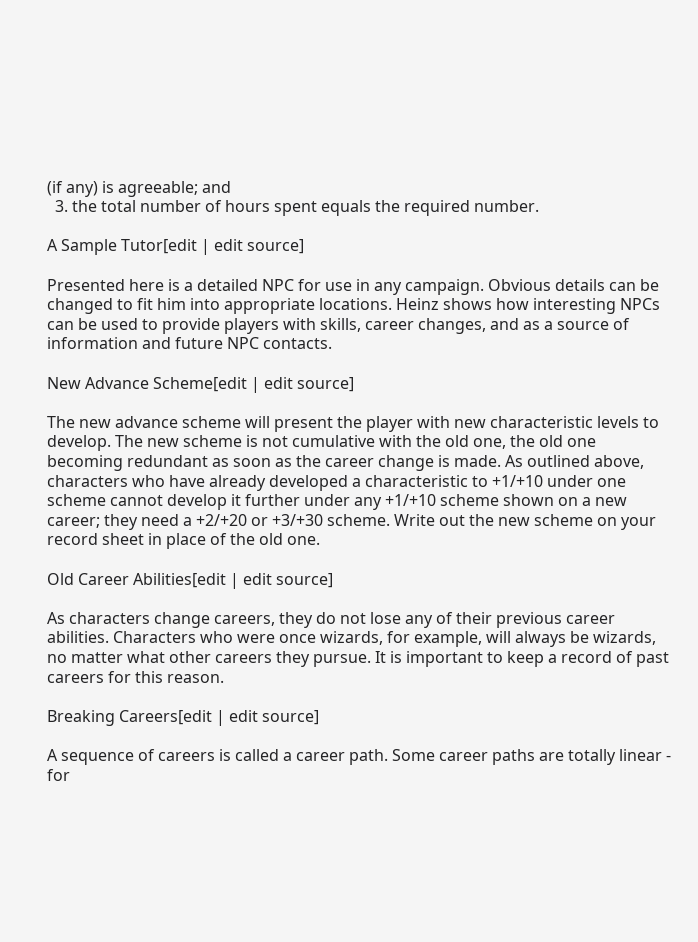(if any) is agreeable; and
  3. the total number of hours spent equals the required number.

A Sample Tutor[edit | edit source]

Presented here is a detailed NPC for use in any campaign. Obvious details can be changed to fit him into appropriate locations. Heinz shows how interesting NPCs can be used to provide players with skills, career changes, and as a source of information and future NPC contacts.

New Advance Scheme[edit | edit source]

The new advance scheme will present the player with new characteristic levels to develop. The new scheme is not cumulative with the old one, the old one becoming redundant as soon as the career change is made. As outlined above, characters who have already developed a characteristic to +1/+10 under one scheme cannot develop it further under any +1/+10 scheme shown on a new career; they need a +2/+20 or +3/+30 scheme. Write out the new scheme on your record sheet in place of the old one.

Old Career Abilities[edit | edit source]

As characters change careers, they do not lose any of their previous career abilities. Characters who were once wizards, for example, will always be wizards, no matter what other careers they pursue. It is important to keep a record of past careers for this reason.

Breaking Careers[edit | edit source]

A sequence of careers is called a career path. Some career paths are totally linear - for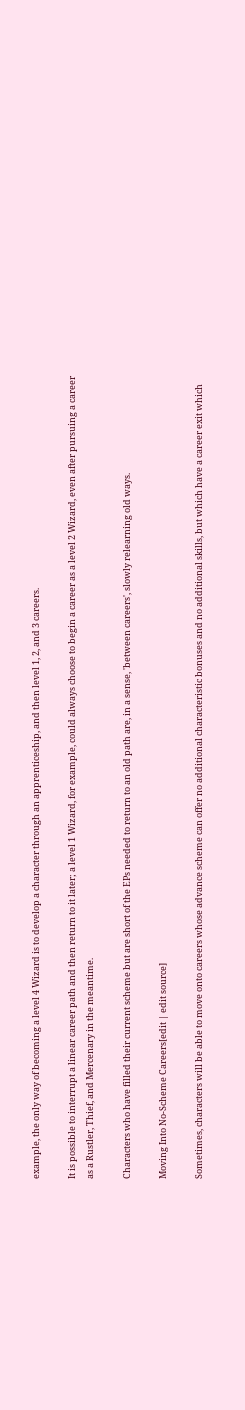example, the only way of becoming a level 4 Wizard is to develop a character through an apprenticeship, and then level 1, 2, and 3 careers.

It is possible to interrupt a linear career path and then return to it later; a level 1 Wizard, for example, could always choose to begin a career as a level 2 Wizard, even after pursuing a career as a Rustler, Thief, and Mercenary in the meantime.

Characters who have filled their current scheme but are short of the EPs needed to return to an old path are, in a sense, 'between careers', slowly relearning old ways.

Moving Into No-Scheme Careers[edit | edit source]

Sometimes, characters will be able to move onto careers whose advance scheme can offer no additional characteristic bonuses and no additional skills, but which have a career exit which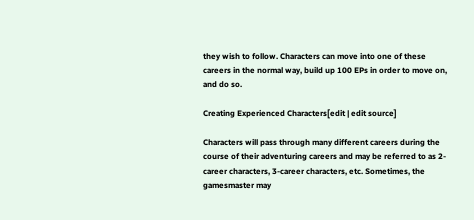they wish to follow. Characters can move into one of these careers in the normal way, build up 100 EPs in order to move on, and do so.

Creating Experienced Characters[edit | edit source]

Characters will pass through many different careers during the course of their adventuring careers and may be referred to as 2-career characters, 3-career characters, etc. Sometimes, the gamesmaster may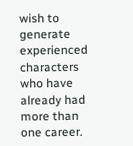wish to generate experienced characters who have already had more than one career.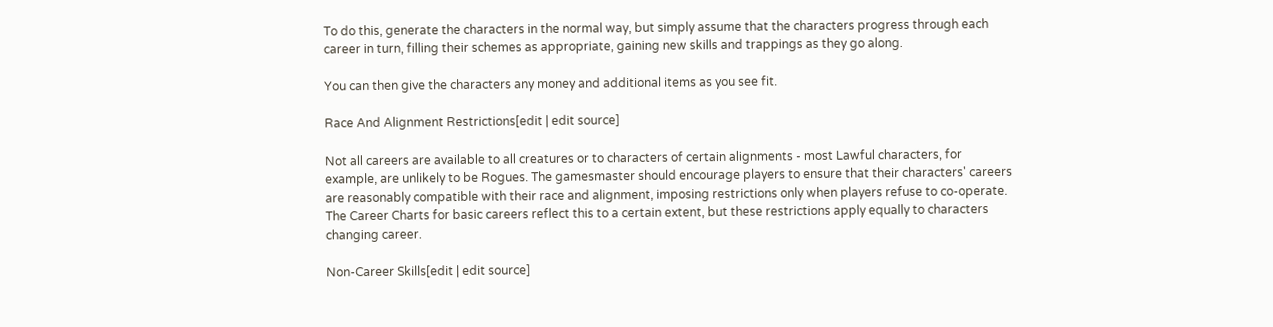To do this, generate the characters in the normal way, but simply assume that the characters progress through each career in turn, filling their schemes as appropriate, gaining new skills and trappings as they go along.

You can then give the characters any money and additional items as you see fit.

Race And Alignment Restrictions[edit | edit source]

Not all careers are available to all creatures or to characters of certain alignments - most Lawful characters, for example, are unlikely to be Rogues. The gamesmaster should encourage players to ensure that their characters' careers are reasonably compatible with their race and alignment, imposing restrictions only when players refuse to co-operate. The Career Charts for basic careers reflect this to a certain extent, but these restrictions apply equally to characters changing career.

Non-Career Skills[edit | edit source]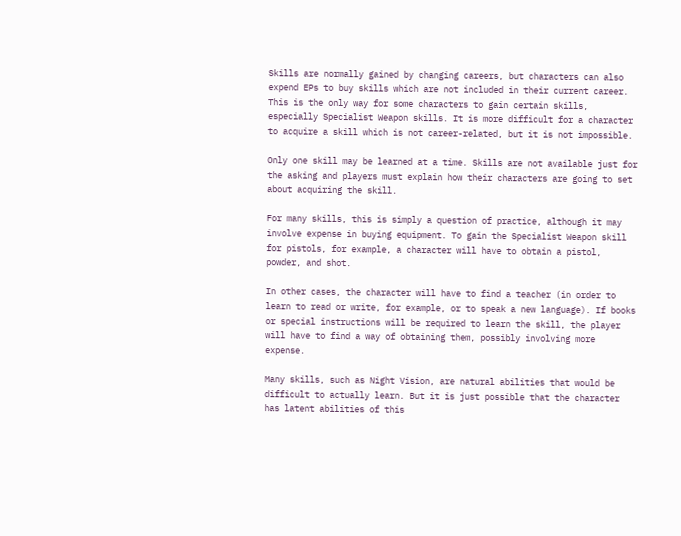Skills are normally gained by changing careers, but characters can also expend EPs to buy skills which are not included in their current career. This is the only way for some characters to gain certain skills, especially Specialist Weapon skills. It is more difficult for a character to acquire a skill which is not career-related, but it is not impossible.

Only one skill may be learned at a time. Skills are not available just for the asking and players must explain how their characters are going to set about acquiring the skill.

For many skills, this is simply a question of practice, although it may involve expense in buying equipment. To gain the Specialist Weapon skill for pistols, for example, a character will have to obtain a pistol, powder, and shot.

In other cases, the character will have to find a teacher (in order to learn to read or write, for example, or to speak a new language). If books or special instructions will be required to learn the skill, the player will have to find a way of obtaining them, possibly involving more expense.

Many skills, such as Night Vision, are natural abilities that would be difficult to actually learn. But it is just possible that the character has latent abilities of this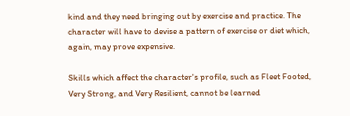kind and they need bringing out by exercise and practice. The character will have to devise a pattern of exercise or diet which, again, may prove expensive.

Skills which affect the character's profile, such as Fleet Footed, Very Strong, and Very Resilient, cannot be learned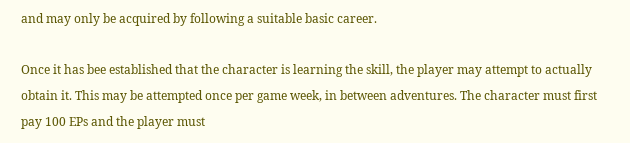and may only be acquired by following a suitable basic career.

Once it has bee established that the character is learning the skill, the player may attempt to actually obtain it. This may be attempted once per game week, in between adventures. The character must first pay 100 EPs and the player must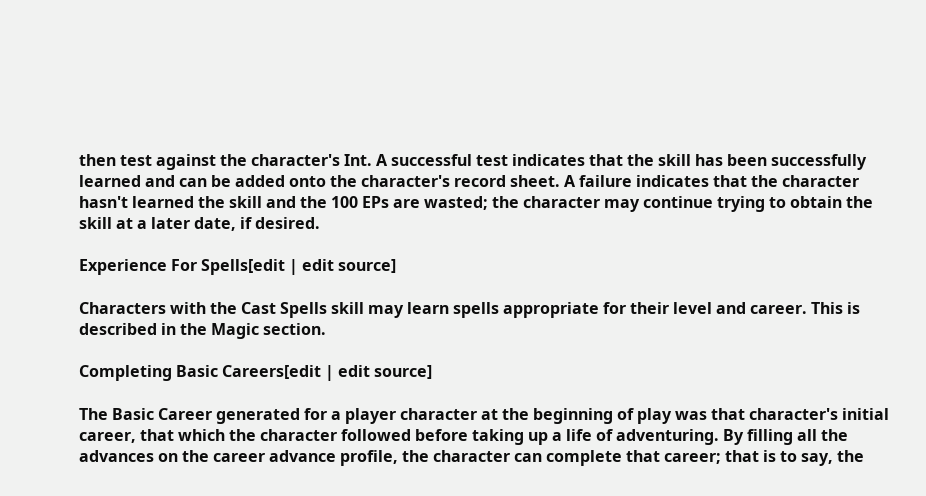then test against the character's Int. A successful test indicates that the skill has been successfully learned and can be added onto the character's record sheet. A failure indicates that the character hasn't learned the skill and the 100 EPs are wasted; the character may continue trying to obtain the skill at a later date, if desired.

Experience For Spells[edit | edit source]

Characters with the Cast Spells skill may learn spells appropriate for their level and career. This is described in the Magic section.

Completing Basic Careers[edit | edit source]

The Basic Career generated for a player character at the beginning of play was that character's initial career, that which the character followed before taking up a life of adventuring. By filling all the advances on the career advance profile, the character can complete that career; that is to say, the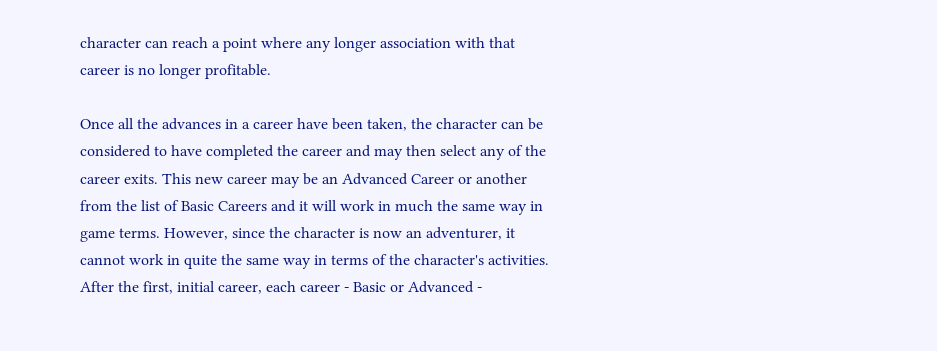character can reach a point where any longer association with that career is no longer profitable.

Once all the advances in a career have been taken, the character can be considered to have completed the career and may then select any of the career exits. This new career may be an Advanced Career or another from the list of Basic Careers and it will work in much the same way in game terms. However, since the character is now an adventurer, it cannot work in quite the same way in terms of the character's activities. After the first, initial career, each career - Basic or Advanced -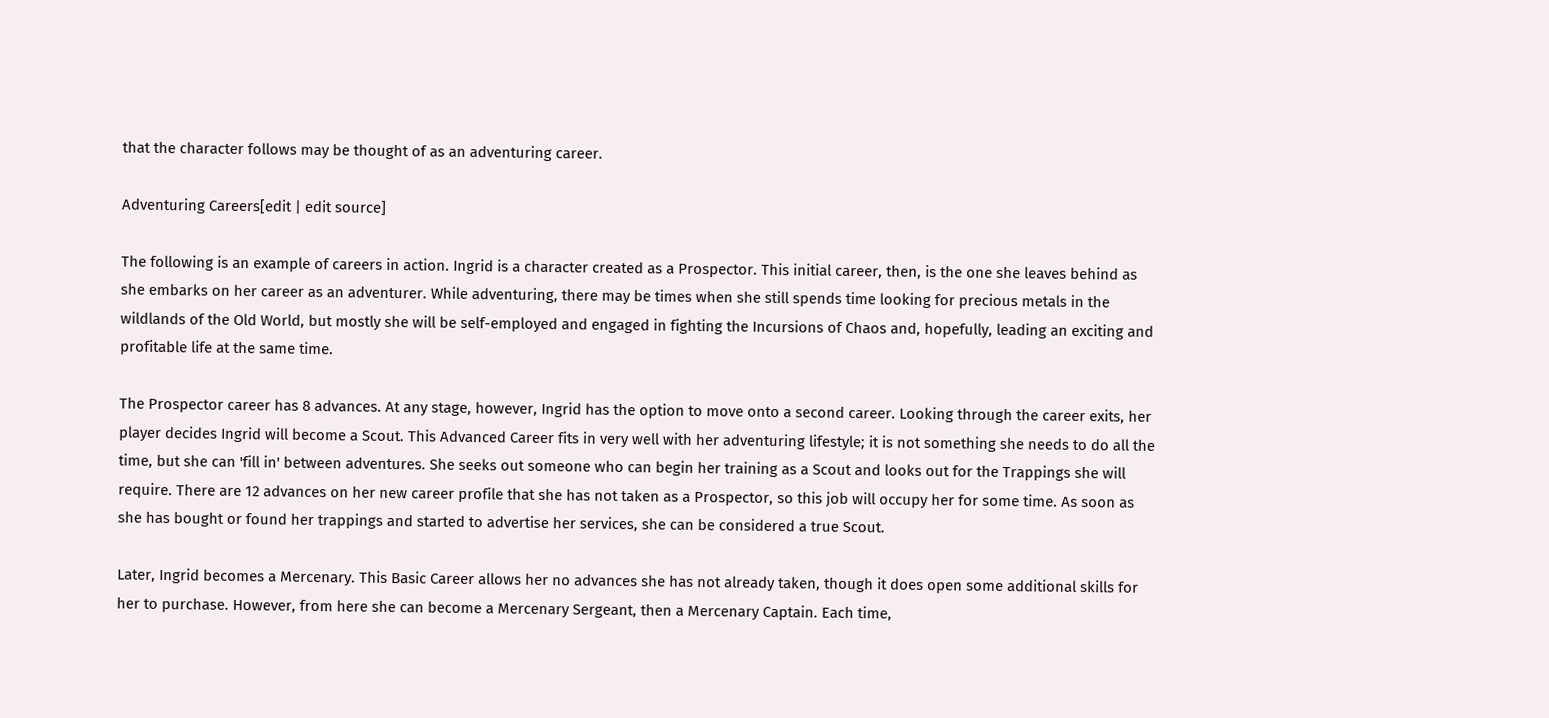that the character follows may be thought of as an adventuring career.

Adventuring Careers[edit | edit source]

The following is an example of careers in action. Ingrid is a character created as a Prospector. This initial career, then, is the one she leaves behind as she embarks on her career as an adventurer. While adventuring, there may be times when she still spends time looking for precious metals in the wildlands of the Old World, but mostly she will be self-employed and engaged in fighting the Incursions of Chaos and, hopefully, leading an exciting and profitable life at the same time.

The Prospector career has 8 advances. At any stage, however, Ingrid has the option to move onto a second career. Looking through the career exits, her player decides Ingrid will become a Scout. This Advanced Career fits in very well with her adventuring lifestyle; it is not something she needs to do all the time, but she can 'fill in' between adventures. She seeks out someone who can begin her training as a Scout and looks out for the Trappings she will require. There are 12 advances on her new career profile that she has not taken as a Prospector, so this job will occupy her for some time. As soon as she has bought or found her trappings and started to advertise her services, she can be considered a true Scout.

Later, Ingrid becomes a Mercenary. This Basic Career allows her no advances she has not already taken, though it does open some additional skills for her to purchase. However, from here she can become a Mercenary Sergeant, then a Mercenary Captain. Each time,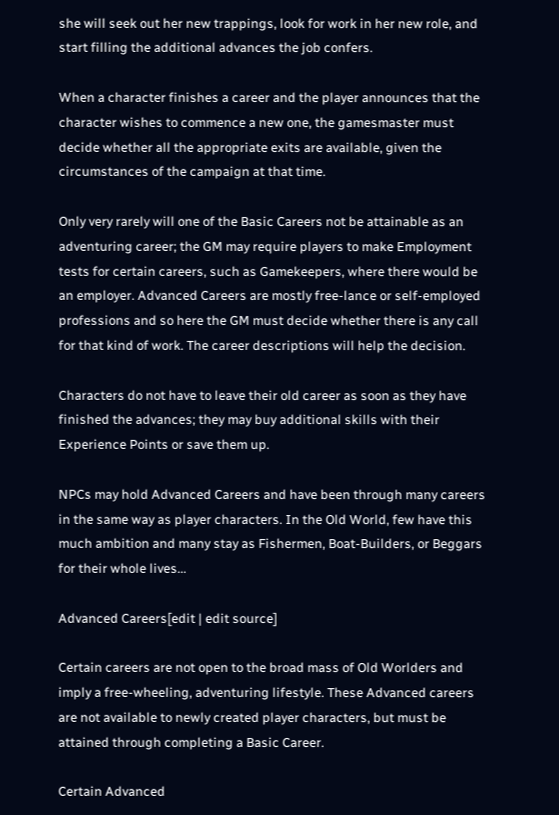she will seek out her new trappings, look for work in her new role, and start filling the additional advances the job confers.

When a character finishes a career and the player announces that the character wishes to commence a new one, the gamesmaster must decide whether all the appropriate exits are available, given the circumstances of the campaign at that time.

Only very rarely will one of the Basic Careers not be attainable as an adventuring career; the GM may require players to make Employment tests for certain careers, such as Gamekeepers, where there would be an employer. Advanced Careers are mostly free-lance or self-employed professions and so here the GM must decide whether there is any call for that kind of work. The career descriptions will help the decision.

Characters do not have to leave their old career as soon as they have finished the advances; they may buy additional skills with their Experience Points or save them up.

NPCs may hold Advanced Careers and have been through many careers in the same way as player characters. In the Old World, few have this much ambition and many stay as Fishermen, Boat-Builders, or Beggars for their whole lives...

Advanced Careers[edit | edit source]

Certain careers are not open to the broad mass of Old Worlders and imply a free-wheeling, adventuring lifestyle. These Advanced careers are not available to newly created player characters, but must be attained through completing a Basic Career.

Certain Advanced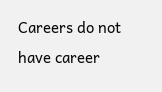Careers do not have career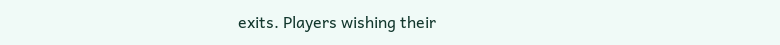exits. Players wishing their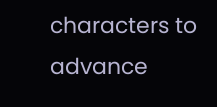characters to advance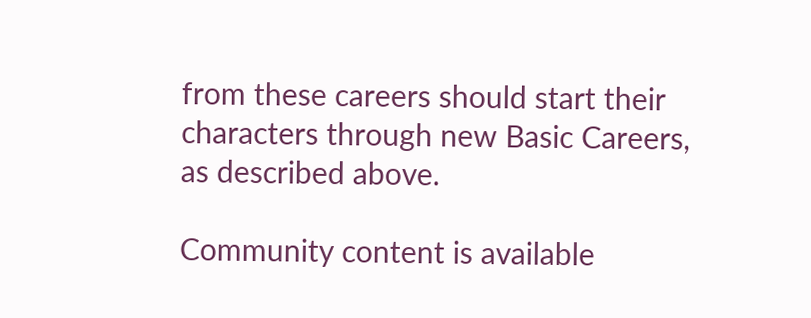from these careers should start their characters through new Basic Careers, as described above.

Community content is available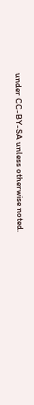under CC-BY-SA unless otherwise noted.